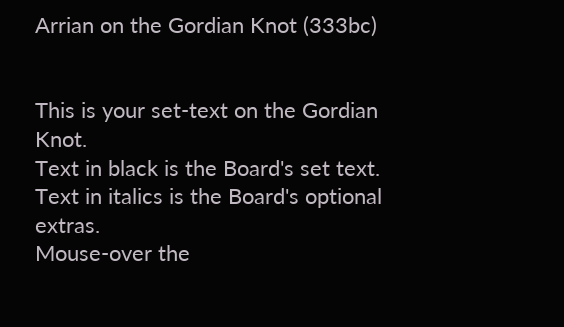Arrian on the Gordian Knot (333bc)


This is your set-text on the Gordian Knot.
Text in black is the Board's set text.  Text in italics is the Board's optional extras.
Mouse-over the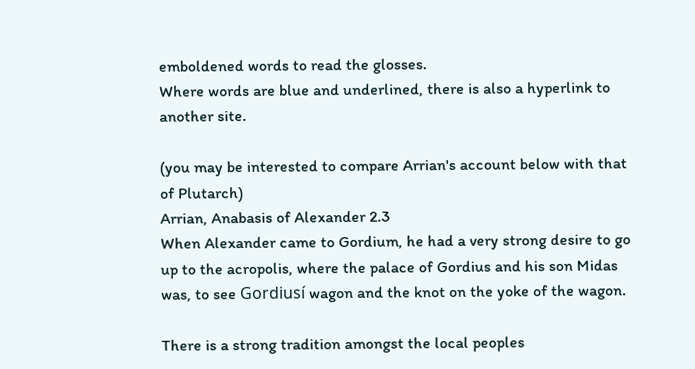emboldened words to read the glosses.
Where words are blue and underlined, there is also a hyperlink to another site.

(you may be interested to compare Arrian's account below with that of Plutarch)
Arrian, Anabasis of Alexander 2.3
When Alexander came to Gordium, he had a very strong desire to go up to the acropolis, where the palace of Gordius and his son Midas was, to see Gordiusí wagon and the knot on the yoke of the wagon.

There is a strong tradition amongst the local peoples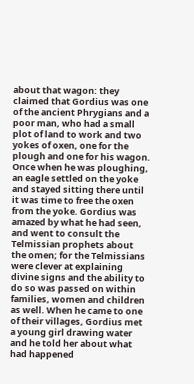about that wagon: they claimed that Gordius was one of the ancient Phrygians and a poor man, who had a small plot of land to work and two yokes of oxen, one for the plough and one for his wagon. Once when he was ploughing, an eagle settled on the yoke and stayed sitting there until it was time to free the oxen from the yoke. Gordius was amazed by what he had seen, and went to consult the Telmissian prophets about the omen; for the Telmissians were clever at explaining divine signs and the ability to do so was passed on within families, women and children as well. When he came to one of their villages, Gordius met a young girl drawing water and he told her about what had happened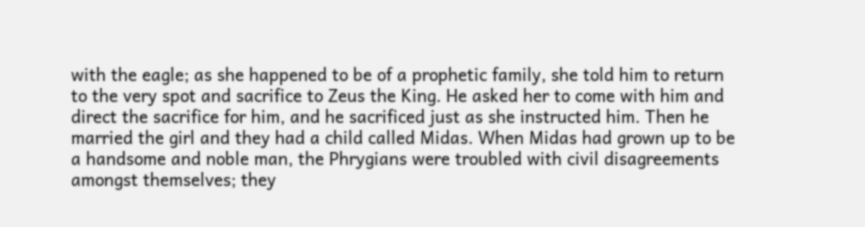with the eagle; as she happened to be of a prophetic family, she told him to return to the very spot and sacrifice to Zeus the King. He asked her to come with him and direct the sacrifice for him, and he sacrificed just as she instructed him. Then he married the girl and they had a child called Midas. When Midas had grown up to be a handsome and noble man, the Phrygians were troubled with civil disagreements amongst themselves; they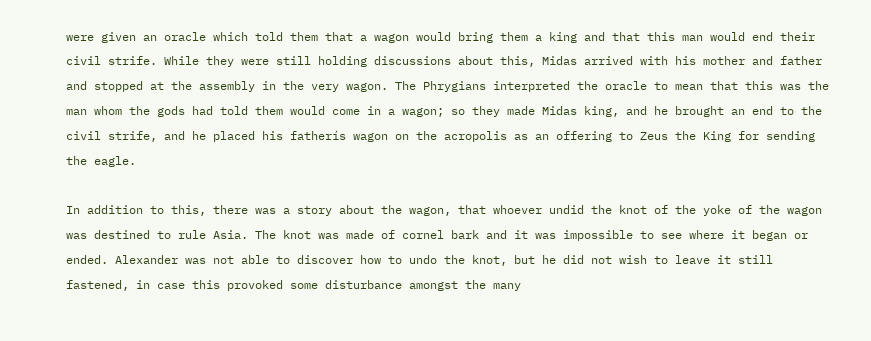were given an oracle which told them that a wagon would bring them a king and that this man would end their civil strife. While they were still holding discussions about this, Midas arrived with his mother and father and stopped at the assembly in the very wagon. The Phrygians interpreted the oracle to mean that this was the man whom the gods had told them would come in a wagon; so they made Midas king, and he brought an end to the civil strife, and he placed his fatherís wagon on the acropolis as an offering to Zeus the King for sending the eagle.

In addition to this, there was a story about the wagon, that whoever undid the knot of the yoke of the wagon was destined to rule Asia. The knot was made of cornel bark and it was impossible to see where it began or ended. Alexander was not able to discover how to undo the knot, but he did not wish to leave it still fastened, in case this provoked some disturbance amongst the many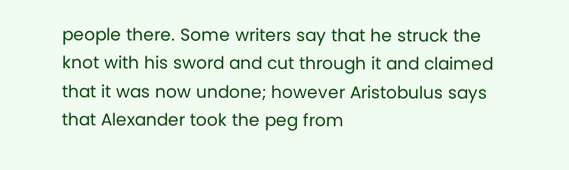people there. Some writers say that he struck the knot with his sword and cut through it and claimed that it was now undone; however Aristobulus says that Alexander took the peg from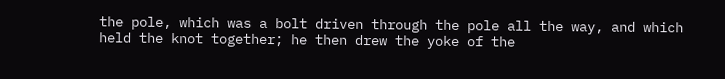the pole, which was a bolt driven through the pole all the way, and which held the knot together; he then drew the yoke of the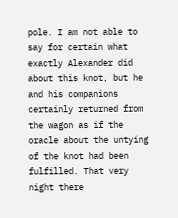pole. I am not able to say for certain what exactly Alexander did about this knot, but he and his companions certainly returned from the wagon as if the oracle about the untying of the knot had been fulfilled. That very night there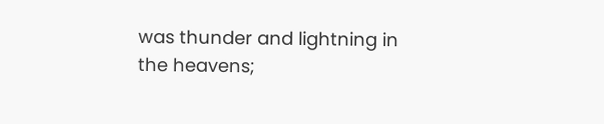was thunder and lightning in the heavens;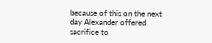because of this on the next day Alexander offered sacrifice to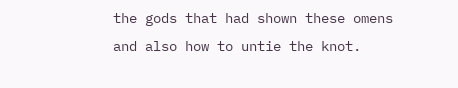the gods that had shown these omens and also how to untie the knot.